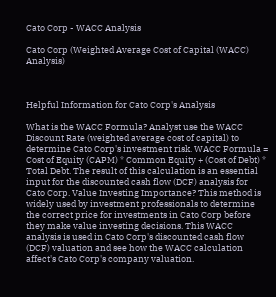Cato Corp - WACC Analysis

Cato Corp (Weighted Average Cost of Capital (WACC) Analysis)



Helpful Information for Cato Corp's Analysis

What is the WACC Formula? Analyst use the WACC Discount Rate (weighted average cost of capital) to determine Cato Corp's investment risk. WACC Formula = Cost of Equity (CAPM) * Common Equity + (Cost of Debt) * Total Debt. The result of this calculation is an essential input for the discounted cash flow (DCF) analysis for Cato Corp. Value Investing Importance? This method is widely used by investment professionals to determine the correct price for investments in Cato Corp before they make value investing decisions. This WACC analysis is used in Cato Corp's discounted cash flow (DCF) valuation and see how the WACC calculation affect's Cato Corp's company valuation.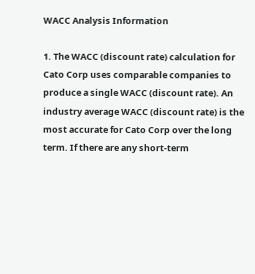WACC Analysis Information

1. The WACC (discount rate) calculation for Cato Corp uses comparable companies to produce a single WACC (discount rate). An industry average WACC (discount rate) is the most accurate for Cato Corp over the long term. If there are any short-term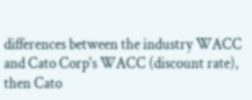differences between the industry WACC and Cato Corp's WACC (discount rate), then Cato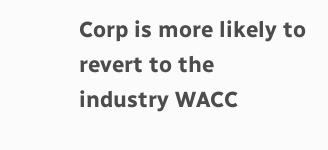Corp is more likely to revert to the industry WACC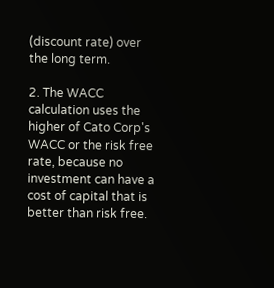(discount rate) over the long term.

2. The WACC calculation uses the higher of Cato Corp's WACC or the risk free rate, because no investment can have a cost of capital that is better than risk free.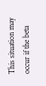This situation may occur if the beta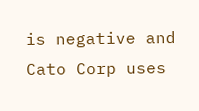is negative and Cato Corp uses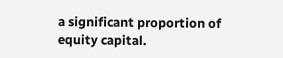a significant proportion of equity capital.